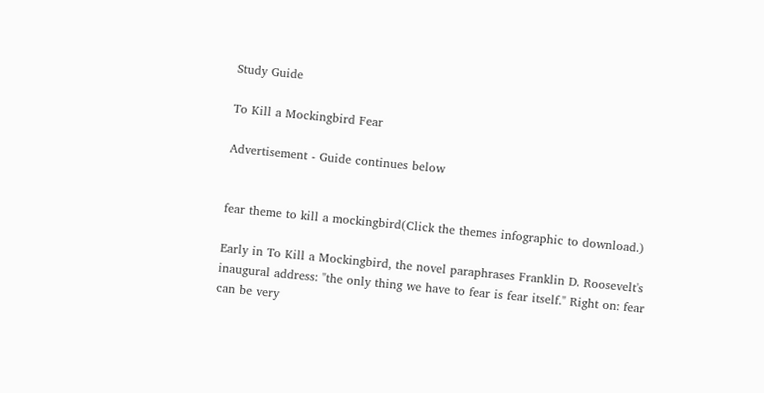Study Guide

To Kill a Mockingbird Fear

Advertisement - Guide continues below


fear theme to kill a mockingbird(Click the themes infographic to download.)

Early in To Kill a Mockingbird, the novel paraphrases Franklin D. Roosevelt's inaugural address: "the only thing we have to fear is fear itself." Right on: fear can be very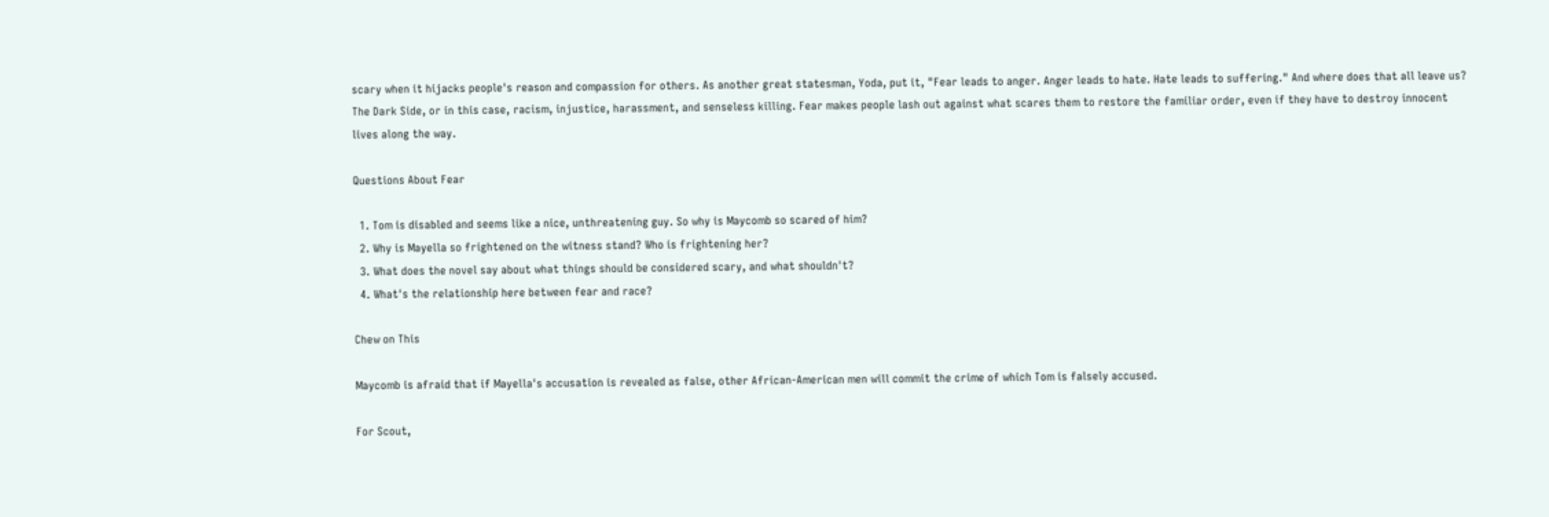scary when it hijacks people's reason and compassion for others. As another great statesman, Yoda, put it, "Fear leads to anger. Anger leads to hate. Hate leads to suffering." And where does that all leave us? The Dark Side, or in this case, racism, injustice, harassment, and senseless killing. Fear makes people lash out against what scares them to restore the familiar order, even if they have to destroy innocent lives along the way.

Questions About Fear

  1. Tom is disabled and seems like a nice, unthreatening guy. So why is Maycomb so scared of him?
  2. Why is Mayella so frightened on the witness stand? Who is frightening her?
  3. What does the novel say about what things should be considered scary, and what shouldn't?
  4. What's the relationship here between fear and race?

Chew on This

Maycomb is afraid that if Mayella's accusation is revealed as false, other African-American men will commit the crime of which Tom is falsely accused.

For Scout,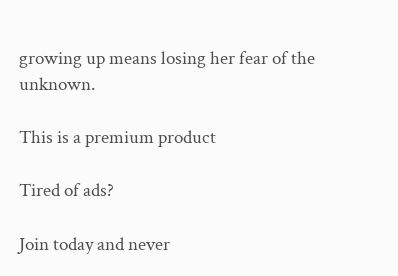growing up means losing her fear of the unknown.

This is a premium product

Tired of ads?

Join today and never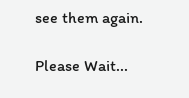see them again.

Please Wait...